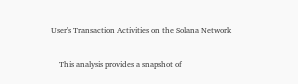User's Transaction Activities on the Solana Network

    This analysis provides a snapshot of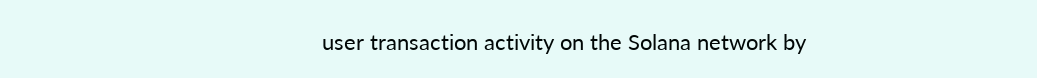user transaction activity on the Solana network by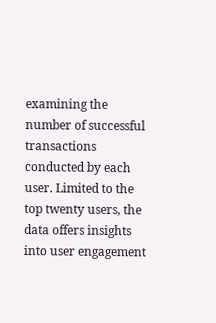examining the number of successful transactions conducted by each user. Limited to the top twenty users, the data offers insights into user engagement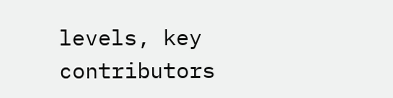levels, key contributors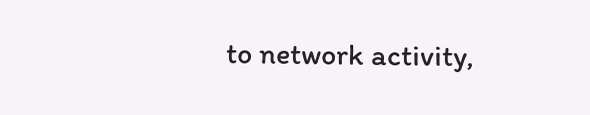to network activity,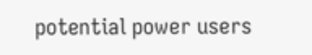potential power users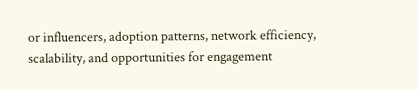or influencers, adoption patterns, network efficiency, scalability, and opportunities for engagement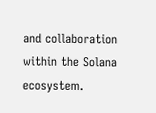and collaboration within the Solana ecosystem.